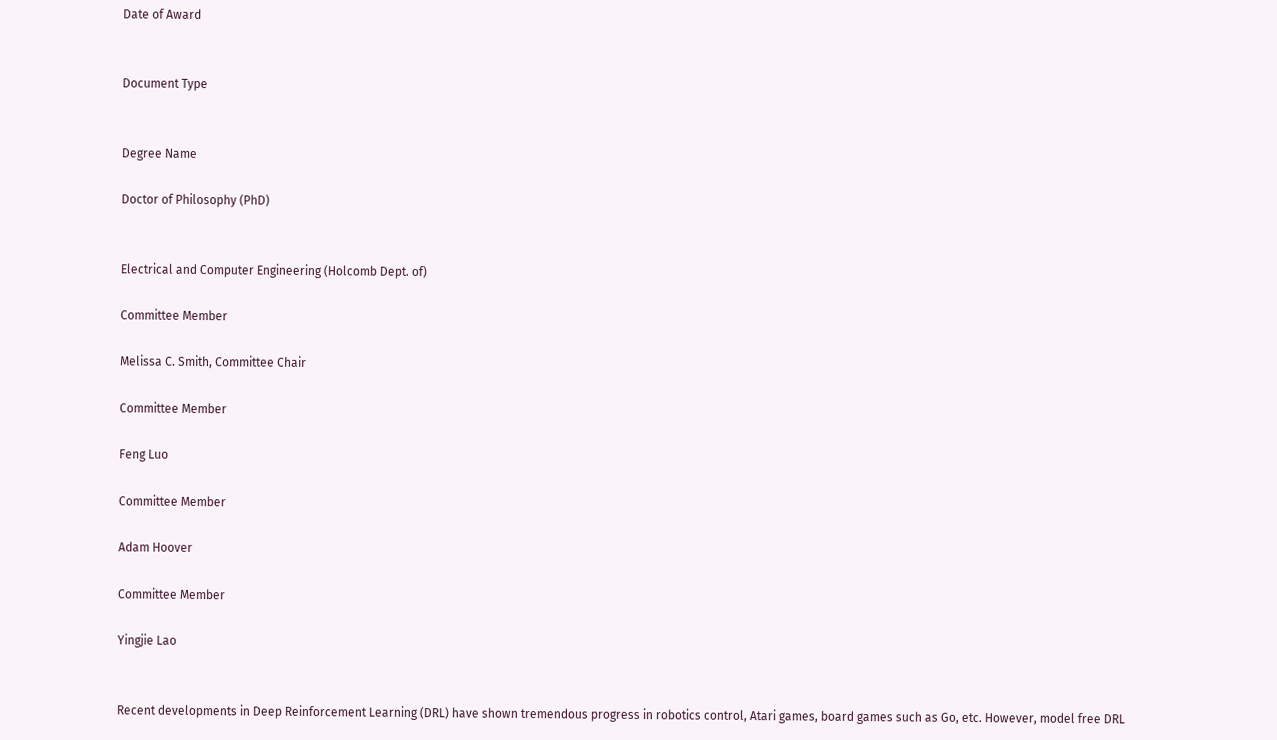Date of Award


Document Type


Degree Name

Doctor of Philosophy (PhD)


Electrical and Computer Engineering (Holcomb Dept. of)

Committee Member

Melissa C. Smith, Committee Chair

Committee Member

Feng Luo

Committee Member

Adam Hoover

Committee Member

Yingjie Lao


Recent developments in Deep Reinforcement Learning (DRL) have shown tremendous progress in robotics control, Atari games, board games such as Go, etc. However, model free DRL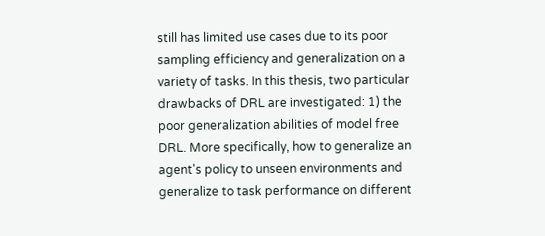still has limited use cases due to its poor sampling efficiency and generalization on a variety of tasks. In this thesis, two particular drawbacks of DRL are investigated: 1) the poor generalization abilities of model free DRL. More specifically, how to generalize an agent's policy to unseen environments and generalize to task performance on different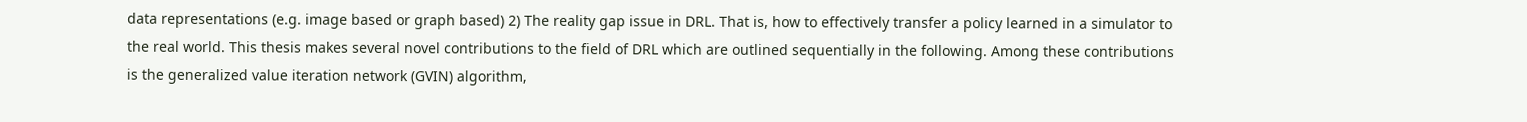data representations (e.g. image based or graph based) 2) The reality gap issue in DRL. That is, how to effectively transfer a policy learned in a simulator to the real world. This thesis makes several novel contributions to the field of DRL which are outlined sequentially in the following. Among these contributions is the generalized value iteration network (GVIN) algorithm,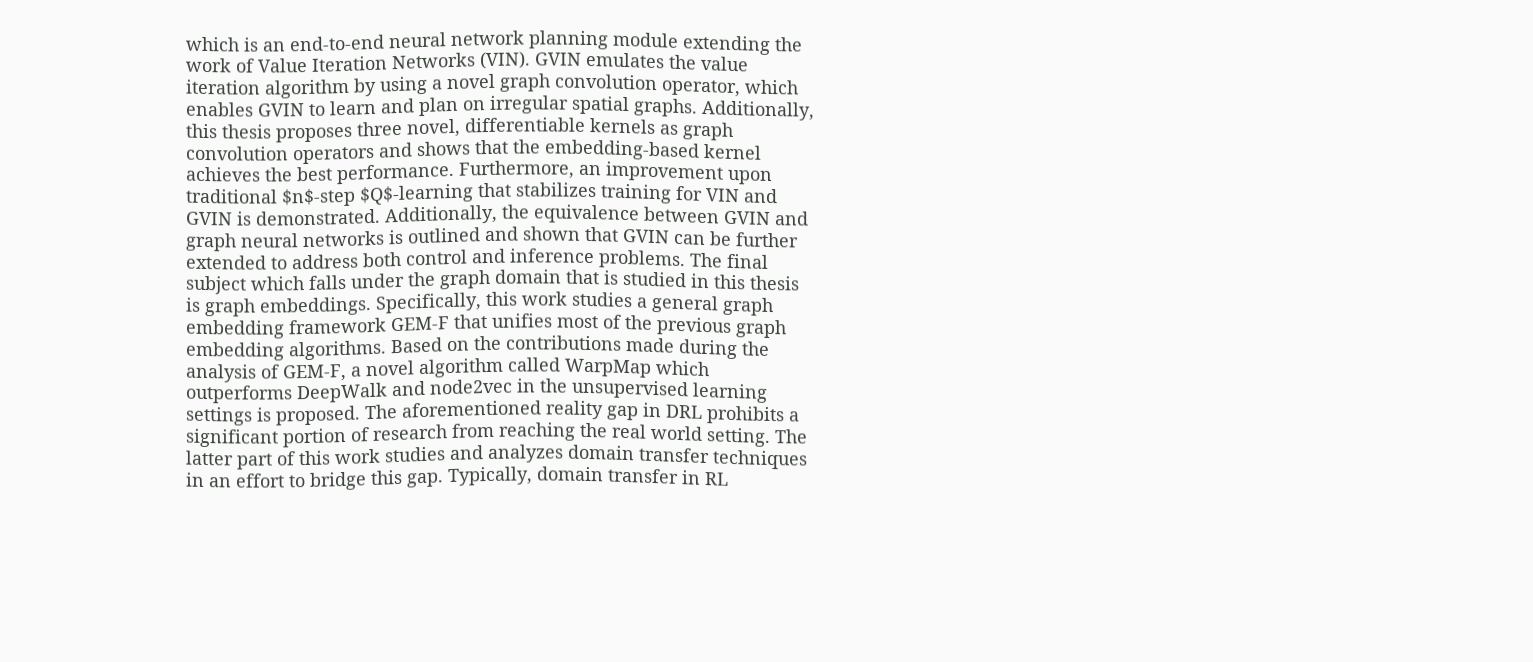which is an end-to-end neural network planning module extending the work of Value Iteration Networks (VIN). GVIN emulates the value iteration algorithm by using a novel graph convolution operator, which enables GVIN to learn and plan on irregular spatial graphs. Additionally, this thesis proposes three novel, differentiable kernels as graph convolution operators and shows that the embedding-based kernel achieves the best performance. Furthermore, an improvement upon traditional $n$-step $Q$-learning that stabilizes training for VIN and GVIN is demonstrated. Additionally, the equivalence between GVIN and graph neural networks is outlined and shown that GVIN can be further extended to address both control and inference problems. The final subject which falls under the graph domain that is studied in this thesis is graph embeddings. Specifically, this work studies a general graph embedding framework GEM-F that unifies most of the previous graph embedding algorithms. Based on the contributions made during the analysis of GEM-F, a novel algorithm called WarpMap which outperforms DeepWalk and node2vec in the unsupervised learning settings is proposed. The aforementioned reality gap in DRL prohibits a significant portion of research from reaching the real world setting. The latter part of this work studies and analyzes domain transfer techniques in an effort to bridge this gap. Typically, domain transfer in RL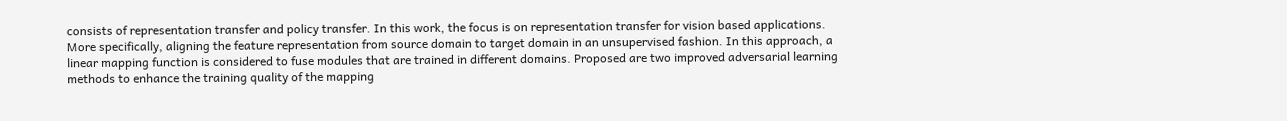consists of representation transfer and policy transfer. In this work, the focus is on representation transfer for vision based applications. More specifically, aligning the feature representation from source domain to target domain in an unsupervised fashion. In this approach, a linear mapping function is considered to fuse modules that are trained in different domains. Proposed are two improved adversarial learning methods to enhance the training quality of the mapping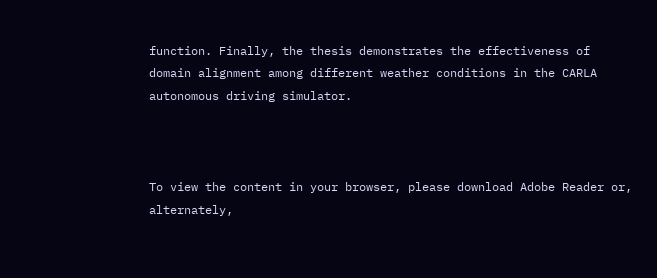function. Finally, the thesis demonstrates the effectiveness of domain alignment among different weather conditions in the CARLA autonomous driving simulator.



To view the content in your browser, please download Adobe Reader or, alternately,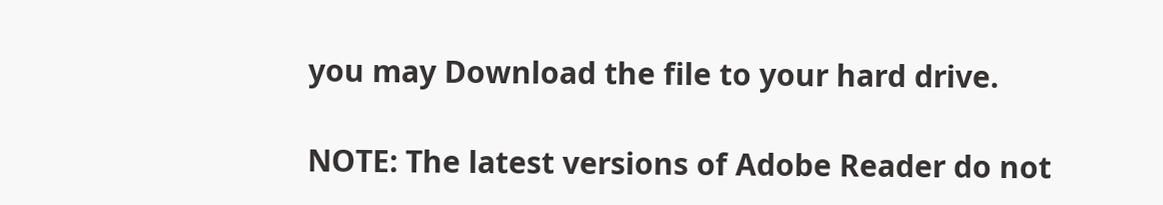you may Download the file to your hard drive.

NOTE: The latest versions of Adobe Reader do not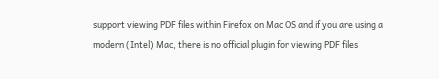support viewing PDF files within Firefox on Mac OS and if you are using a modern (Intel) Mac, there is no official plugin for viewing PDF files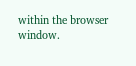within the browser window.